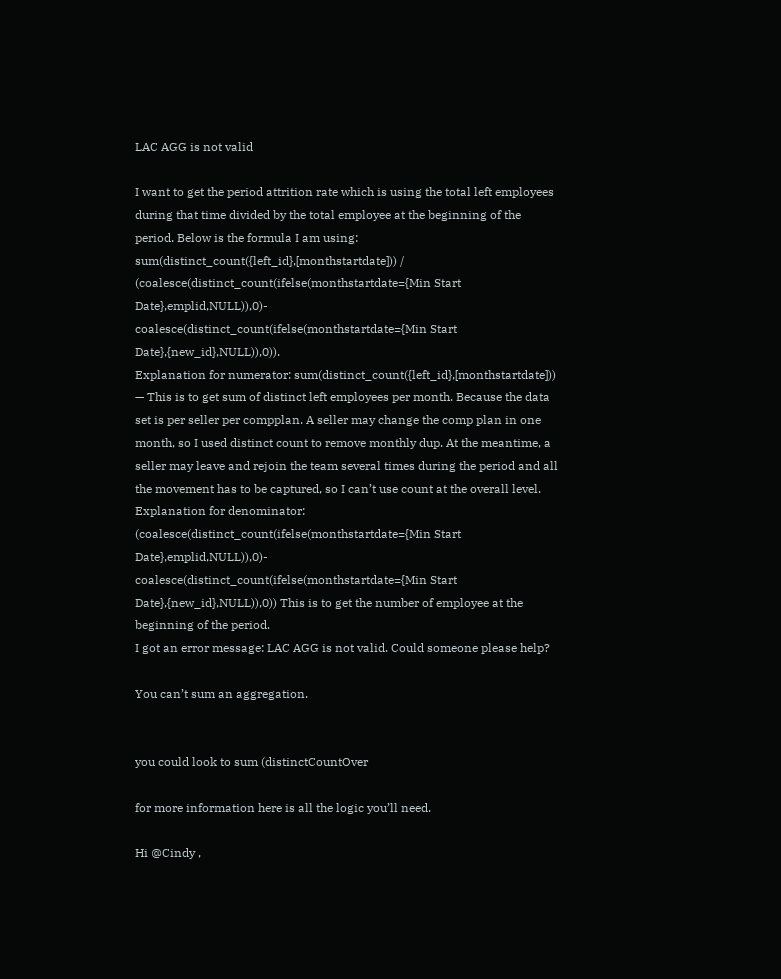LAC AGG is not valid

I want to get the period attrition rate which is using the total left employees during that time divided by the total employee at the beginning of the period. Below is the formula I am using: sum(distinct_count({left_id},[monthstartdate])) / (coalesce(distinct_count(ifelse(monthstartdate={Min Start Date},emplid,NULL)),0)-
coalesce(distinct_count(ifelse(monthstartdate={Min Start Date},{new_id},NULL)),0)).
Explanation for numerator: sum(distinct_count({left_id},[monthstartdate])) — This is to get sum of distinct left employees per month. Because the data set is per seller per compplan. A seller may change the comp plan in one month, so I used distinct count to remove monthly dup. At the meantime, a seller may leave and rejoin the team several times during the period and all the movement has to be captured, so I can’t use count at the overall level.
Explanation for denominator: (coalesce(distinct_count(ifelse(monthstartdate={Min Start Date},emplid,NULL)),0)-
coalesce(distinct_count(ifelse(monthstartdate={Min Start Date},{new_id},NULL)),0)) This is to get the number of employee at the beginning of the period.
I got an error message: LAC AGG is not valid. Could someone please help?

You can’t sum an aggregation.


you could look to sum (distinctCountOver

for more information here is all the logic you’ll need.

Hi @Cindy ,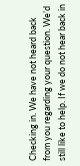Checking in. We have not heard back from you regarding your question. We’d still like to help. If we do not hear back in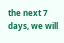the next 7 days, we will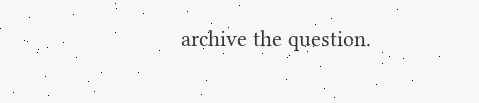archive the question.